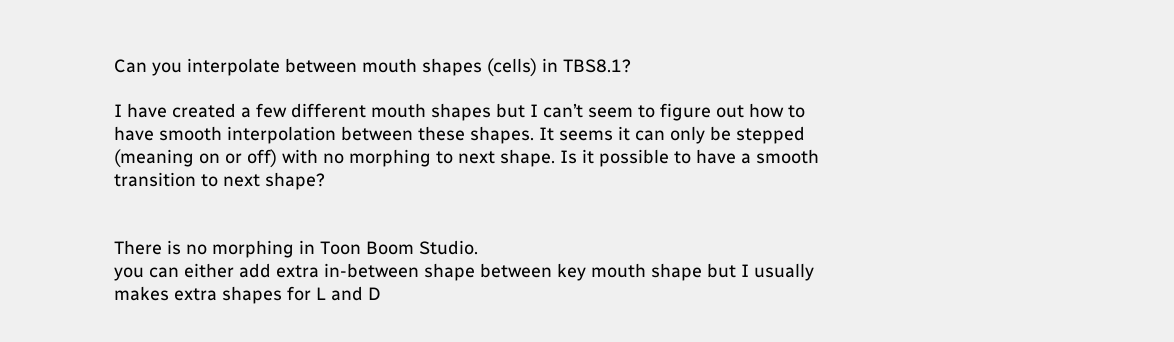Can you interpolate between mouth shapes (cells) in TBS8.1?

I have created a few different mouth shapes but I can’t seem to figure out how to have smooth interpolation between these shapes. It seems it can only be stepped (meaning on or off) with no morphing to next shape. Is it possible to have a smooth transition to next shape?


There is no morphing in Toon Boom Studio.
you can either add extra in-between shape between key mouth shape but I usually makes extra shapes for L and D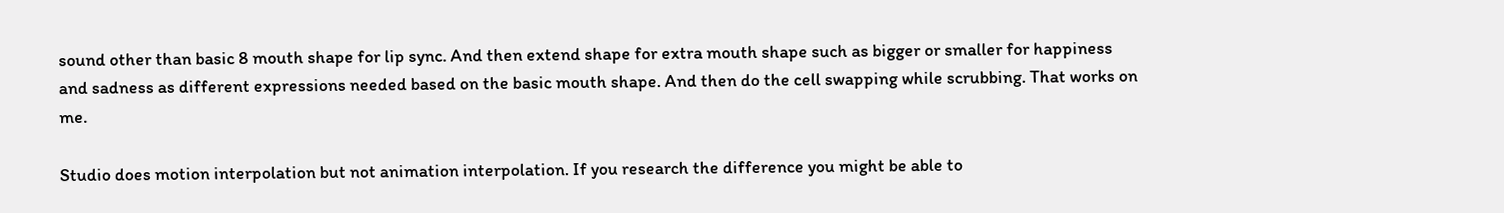sound other than basic 8 mouth shape for lip sync. And then extend shape for extra mouth shape such as bigger or smaller for happiness and sadness as different expressions needed based on the basic mouth shape. And then do the cell swapping while scrubbing. That works on me.

Studio does motion interpolation but not animation interpolation. If you research the difference you might be able to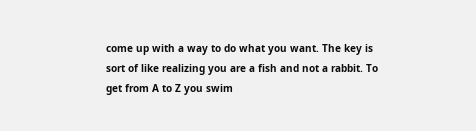come up with a way to do what you want. The key is sort of like realizing you are a fish and not a rabbit. To get from A to Z you swim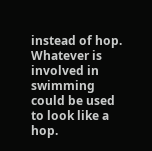instead of hop. Whatever is involved in swimming could be used to look like a hop.